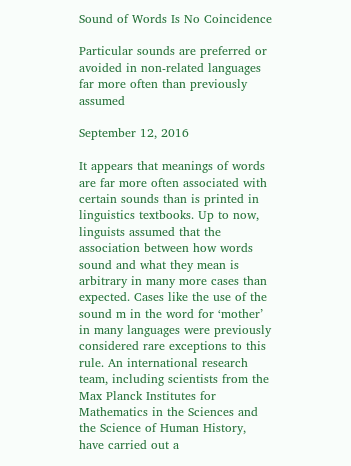Sound of Words Is No Coincidence

Particular sounds are preferred or avoided in non-related languages far more often than previously assumed

September 12, 2016

It appears that meanings of words are far more often associated with certain sounds than is printed in linguistics textbooks. Up to now, linguists assumed that the association between how words sound and what they mean is arbitrary in many more cases than expected. Cases like the use of the sound m in the word for ‘mother’ in many languages were previously considered rare exceptions to this rule. An international research team, including scientists from the Max Planck Institutes for Mathematics in the Sciences and the Science of Human History, have carried out a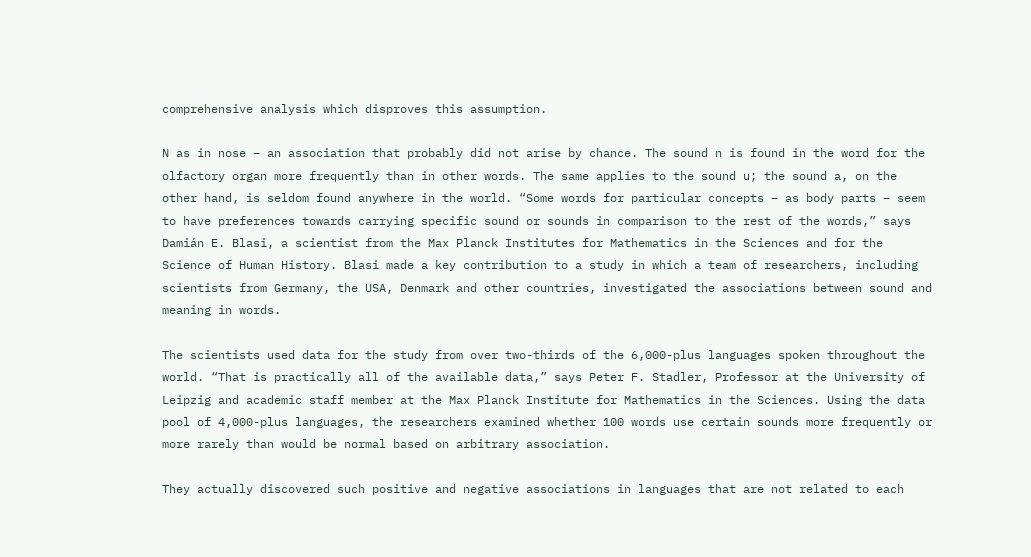comprehensive analysis which disproves this assumption.

N as in nose – an association that probably did not arise by chance. The sound n is found in the word for the olfactory organ more frequently than in other words. The same applies to the sound u; the sound a, on the other hand, is seldom found anywhere in the world. “Some words for particular concepts – as body parts – seem to have preferences towards carrying specific sound or sounds in comparison to the rest of the words,” says Damián E. Blasi, a scientist from the Max Planck Institutes for Mathematics in the Sciences and for the Science of Human History. Blasi made a key contribution to a study in which a team of researchers, including scientists from Germany, the USA, Denmark and other countries, investigated the associations between sound and meaning in words.

The scientists used data for the study from over two-thirds of the 6,000-plus languages spoken throughout the world. “That is practically all of the available data,” says Peter F. Stadler, Professor at the University of Leipzig and academic staff member at the Max Planck Institute for Mathematics in the Sciences. Using the data pool of 4,000-plus languages, the researchers examined whether 100 words use certain sounds more frequently or more rarely than would be normal based on arbitrary association.

They actually discovered such positive and negative associations in languages that are not related to each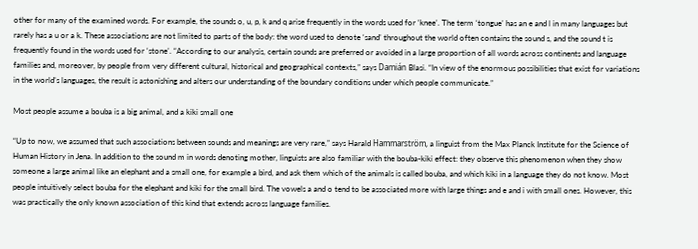other for many of the examined words. For example, the sounds o, u, p, k and q arise frequently in the words used for ‘knee’. The term ‘tongue’ has an e and l in many languages but rarely has a u or a k. These associations are not limited to parts of the body: the word used to denote ‘sand’ throughout the world often contains the sound s, and the sound t is frequently found in the words used for ‘stone’. “According to our analysis, certain sounds are preferred or avoided in a large proportion of all words across continents and language families and, moreover, by people from very different cultural, historical and geographical contexts,” says Damián Blasi. “In view of the enormous possibilities that exist for variations in the world’s languages, the result is astonishing and alters our understanding of the boundary conditions under which people communicate.”

Most people assume a bouba is a big animal, and a kiki small one

“Up to now, we assumed that such associations between sounds and meanings are very rare,” says Harald Hammarström, a linguist from the Max Planck Institute for the Science of Human History in Jena. In addition to the sound m in words denoting mother, linguists are also familiar with the bouba-kiki effect: they observe this phenomenon when they show someone a large animal like an elephant and a small one, for example a bird, and ask them which of the animals is called bouba, and which kiki in a language they do not know. Most people intuitively select bouba for the elephant and kiki for the small bird. The vowels a and o tend to be associated more with large things and e and i with small ones. However, this was practically the only known association of this kind that extends across language families.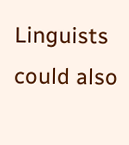Linguists could also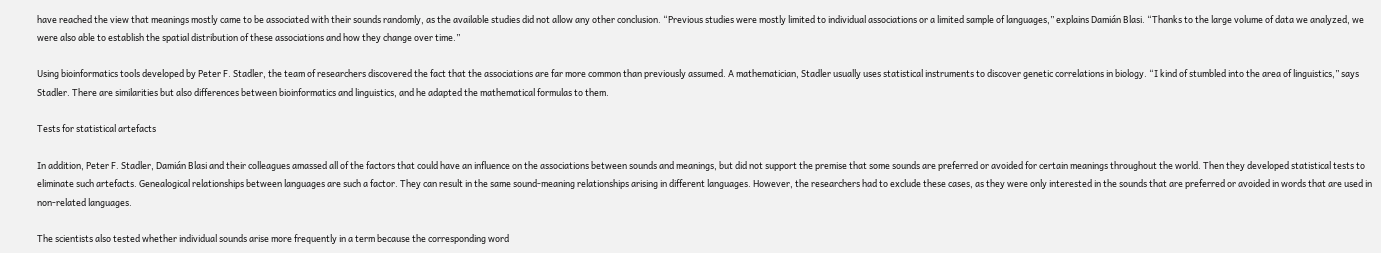have reached the view that meanings mostly came to be associated with their sounds randomly, as the available studies did not allow any other conclusion. “Previous studies were mostly limited to individual associations or a limited sample of languages,” explains Damián Blasi. “Thanks to the large volume of data we analyzed, we were also able to establish the spatial distribution of these associations and how they change over time.”

Using bioinformatics tools developed by Peter F. Stadler, the team of researchers discovered the fact that the associations are far more common than previously assumed. A mathematician, Stadler usually uses statistical instruments to discover genetic correlations in biology. “I kind of stumbled into the area of linguistics,” says Stadler. There are similarities but also differences between bioinformatics and linguistics, and he adapted the mathematical formulas to them.

Tests for statistical artefacts

In addition, Peter F. Stadler, Damián Blasi and their colleagues amassed all of the factors that could have an influence on the associations between sounds and meanings, but did not support the premise that some sounds are preferred or avoided for certain meanings throughout the world. Then they developed statistical tests to eliminate such artefacts. Genealogical relationships between languages are such a factor. They can result in the same sound-meaning relationships arising in different languages. However, the researchers had to exclude these cases, as they were only interested in the sounds that are preferred or avoided in words that are used in non-related languages.

The scientists also tested whether individual sounds arise more frequently in a term because the corresponding word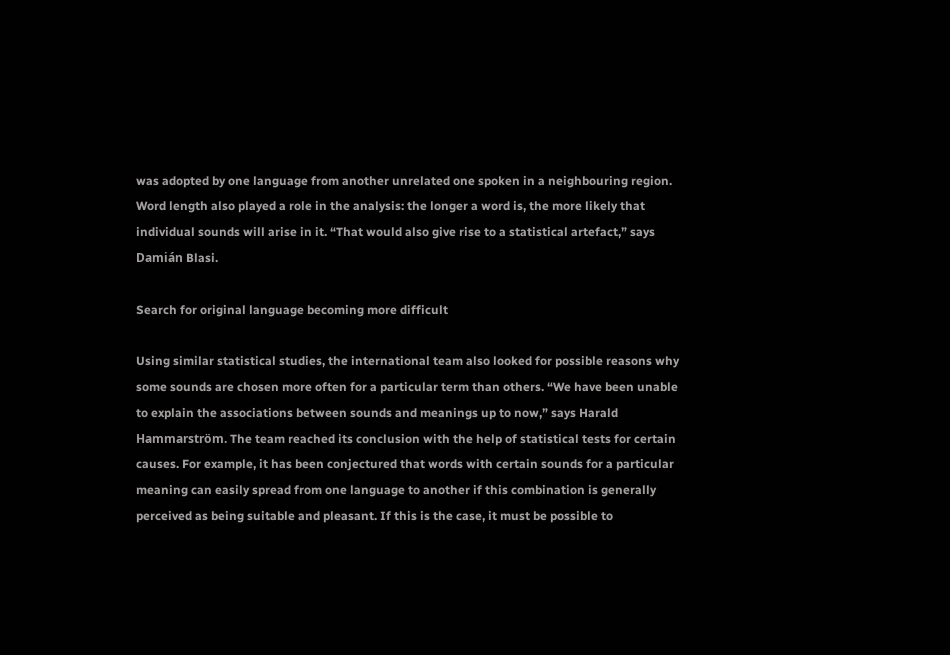was adopted by one language from another unrelated one spoken in a neighbouring region. Word length also played a role in the analysis: the longer a word is, the more likely that individual sounds will arise in it. “That would also give rise to a statistical artefact,” says Damián Blasi.

Search for original language becoming more difficult

Using similar statistical studies, the international team also looked for possible reasons why some sounds are chosen more often for a particular term than others. “We have been unable to explain the associations between sounds and meanings up to now,” says Harald Hammarström. The team reached its conclusion with the help of statistical tests for certain causes. For example, it has been conjectured that words with certain sounds for a particular meaning can easily spread from one language to another if this combination is generally perceived as being suitable and pleasant. If this is the case, it must be possible to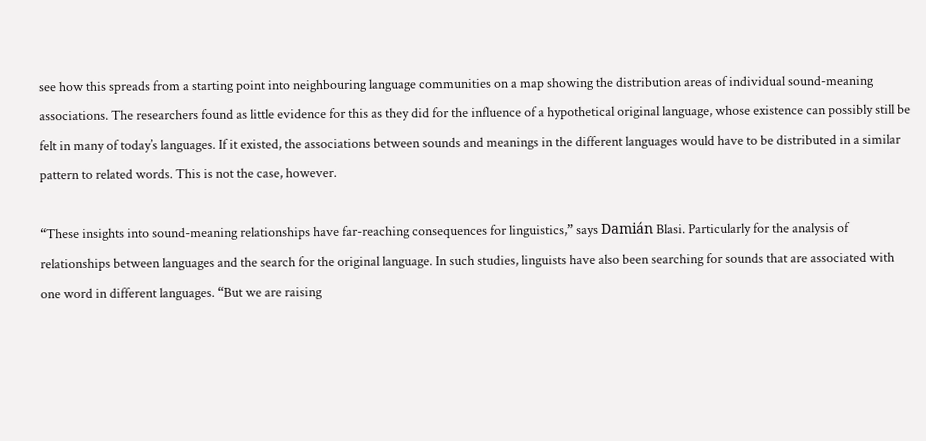see how this spreads from a starting point into neighbouring language communities on a map showing the distribution areas of individual sound-meaning associations. The researchers found as little evidence for this as they did for the influence of a hypothetical original language, whose existence can possibly still be felt in many of today’s languages. If it existed, the associations between sounds and meanings in the different languages would have to be distributed in a similar pattern to related words. This is not the case, however.

“These insights into sound-meaning relationships have far-reaching consequences for linguistics,” says Damián Blasi. Particularly for the analysis of relationships between languages and the search for the original language. In such studies, linguists have also been searching for sounds that are associated with one word in different languages. “But we are raising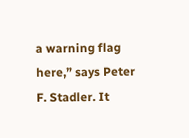a warning flag here,” says Peter F. Stadler. It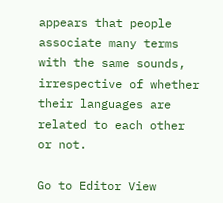appears that people associate many terms with the same sounds, irrespective of whether their languages are related to each other or not.

Go to Editor View